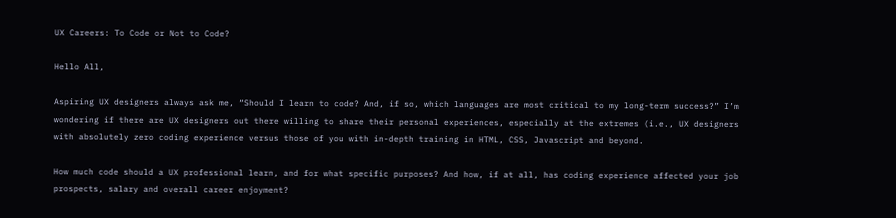UX Careers: To Code or Not to Code?

Hello All,

Aspiring UX designers always ask me, “Should I learn to code? And, if so, which languages are most critical to my long-term success?” I’m wondering if there are UX designers out there willing to share their personal experiences, especially at the extremes (i.e., UX designers with absolutely zero coding experience versus those of you with in-depth training in HTML, CSS, Javascript and beyond.

How much code should a UX professional learn, and for what specific purposes? And how, if at all, has coding experience affected your job prospects, salary and overall career enjoyment?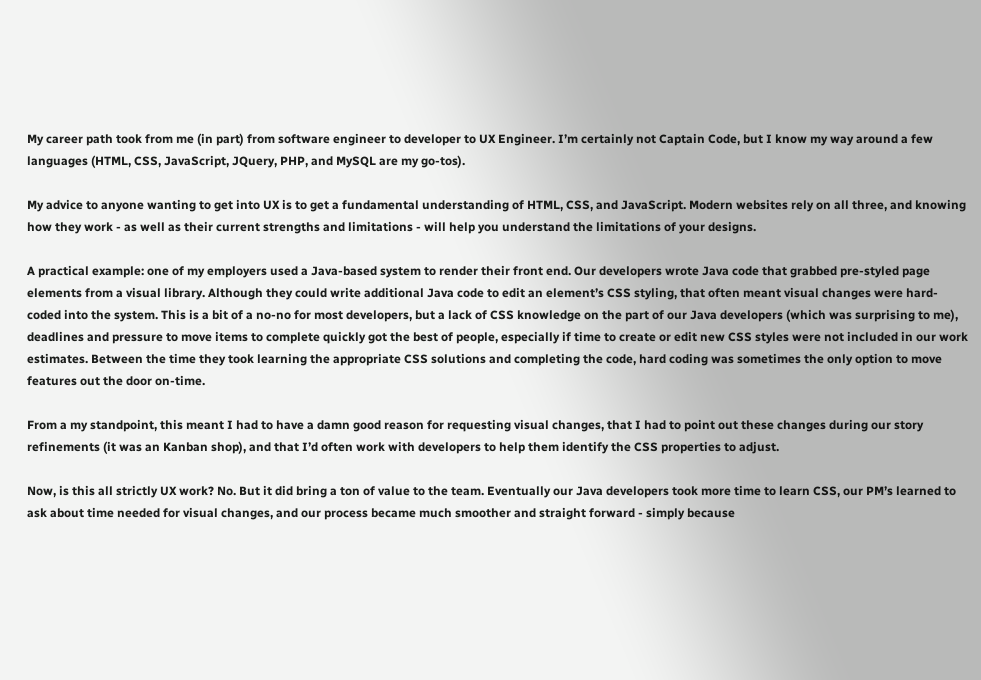My career path took from me (in part) from software engineer to developer to UX Engineer. I’m certainly not Captain Code, but I know my way around a few languages (HTML, CSS, JavaScript, JQuery, PHP, and MySQL are my go-tos).

My advice to anyone wanting to get into UX is to get a fundamental understanding of HTML, CSS, and JavaScript. Modern websites rely on all three, and knowing how they work - as well as their current strengths and limitations - will help you understand the limitations of your designs.

A practical example: one of my employers used a Java-based system to render their front end. Our developers wrote Java code that grabbed pre-styled page elements from a visual library. Although they could write additional Java code to edit an element’s CSS styling, that often meant visual changes were hard-coded into the system. This is a bit of a no-no for most developers, but a lack of CSS knowledge on the part of our Java developers (which was surprising to me), deadlines and pressure to move items to complete quickly got the best of people, especially if time to create or edit new CSS styles were not included in our work estimates. Between the time they took learning the appropriate CSS solutions and completing the code, hard coding was sometimes the only option to move features out the door on-time.

From a my standpoint, this meant I had to have a damn good reason for requesting visual changes, that I had to point out these changes during our story refinements (it was an Kanban shop), and that I’d often work with developers to help them identify the CSS properties to adjust.

Now, is this all strictly UX work? No. But it did bring a ton of value to the team. Eventually our Java developers took more time to learn CSS, our PM’s learned to ask about time needed for visual changes, and our process became much smoother and straight forward - simply because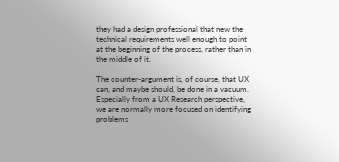they had a design professional that new the technical requirements well enough to point at the beginning of the process, rather than in the middle of it.

The counter-argument is, of course, that UX can, and maybe should, be done in a vacuum. Especially from a UX Research perspective, we are normally more focused on identifying problems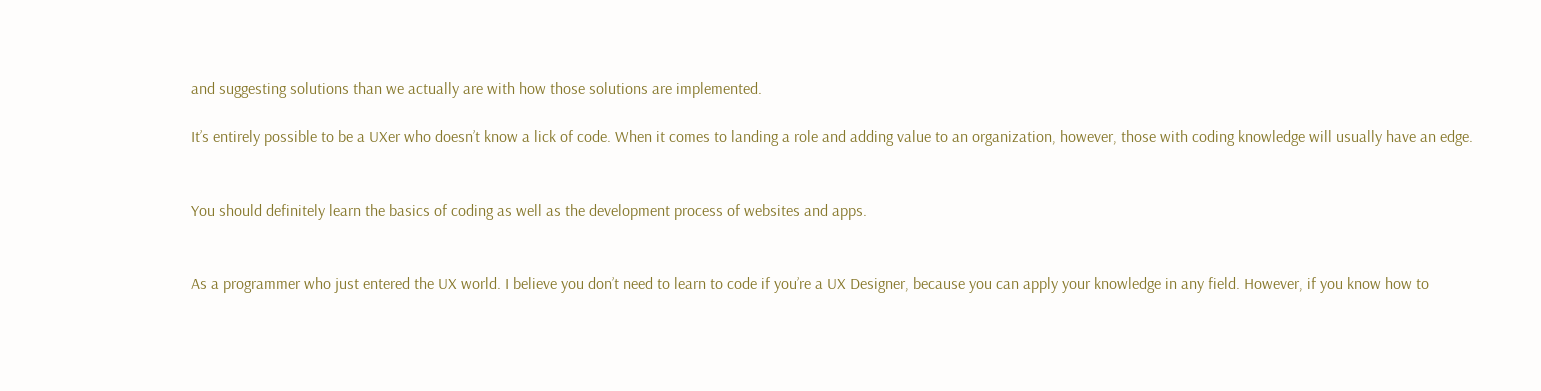and suggesting solutions than we actually are with how those solutions are implemented.

It’s entirely possible to be a UXer who doesn’t know a lick of code. When it comes to landing a role and adding value to an organization, however, those with coding knowledge will usually have an edge.


You should definitely learn the basics of coding as well as the development process of websites and apps.


As a programmer who just entered the UX world. I believe you don’t need to learn to code if you’re a UX Designer, because you can apply your knowledge in any field. However, if you know how to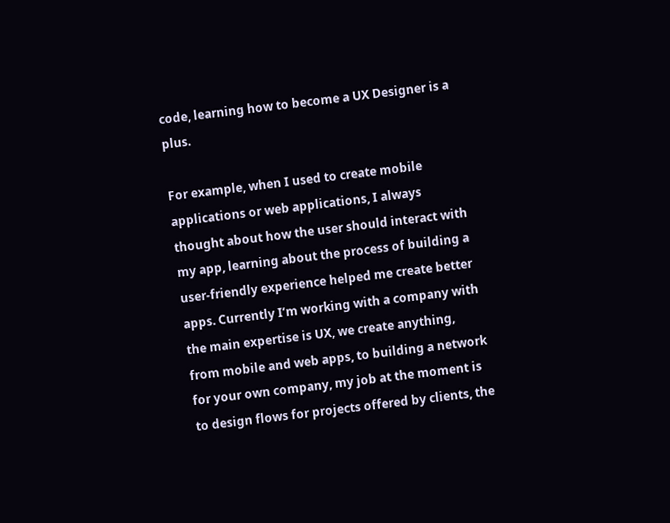code, learning how to become a UX Designer is a plus.

For example, when I used to create mobile applications or web applications, I always thought about how the user should interact with my app, learning about the process of building a user-friendly experience helped me create better apps. Currently I’m working with a company with the main expertise is UX, we create anything, from mobile and web apps, to building a network for your own company, my job at the moment is to design flows for projects offered by clients, the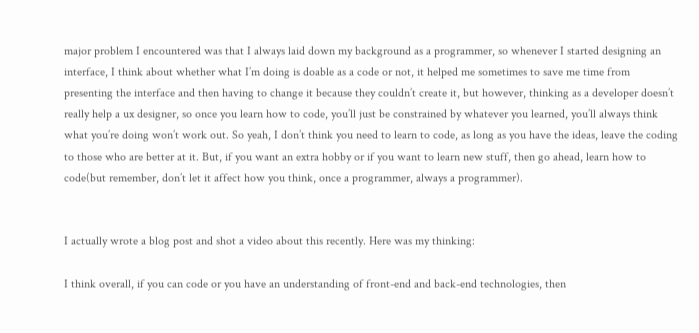major problem I encountered was that I always laid down my background as a programmer, so whenever I started designing an interface, I think about whether what I’m doing is doable as a code or not, it helped me sometimes to save me time from presenting the interface and then having to change it because they couldn’t create it, but however, thinking as a developer doesn’t really help a ux designer, so once you learn how to code, you’ll just be constrained by whatever you learned, you’ll always think what you’re doing won’t work out. So yeah, I don’t think you need to learn to code, as long as you have the ideas, leave the coding to those who are better at it. But, if you want an extra hobby or if you want to learn new stuff, then go ahead, learn how to code(but remember, don’t let it affect how you think, once a programmer, always a programmer).


I actually wrote a blog post and shot a video about this recently. Here was my thinking:

I think overall, if you can code or you have an understanding of front-end and back-end technologies, then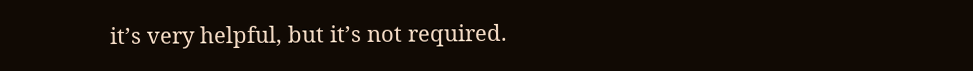it’s very helpful, but it’s not required.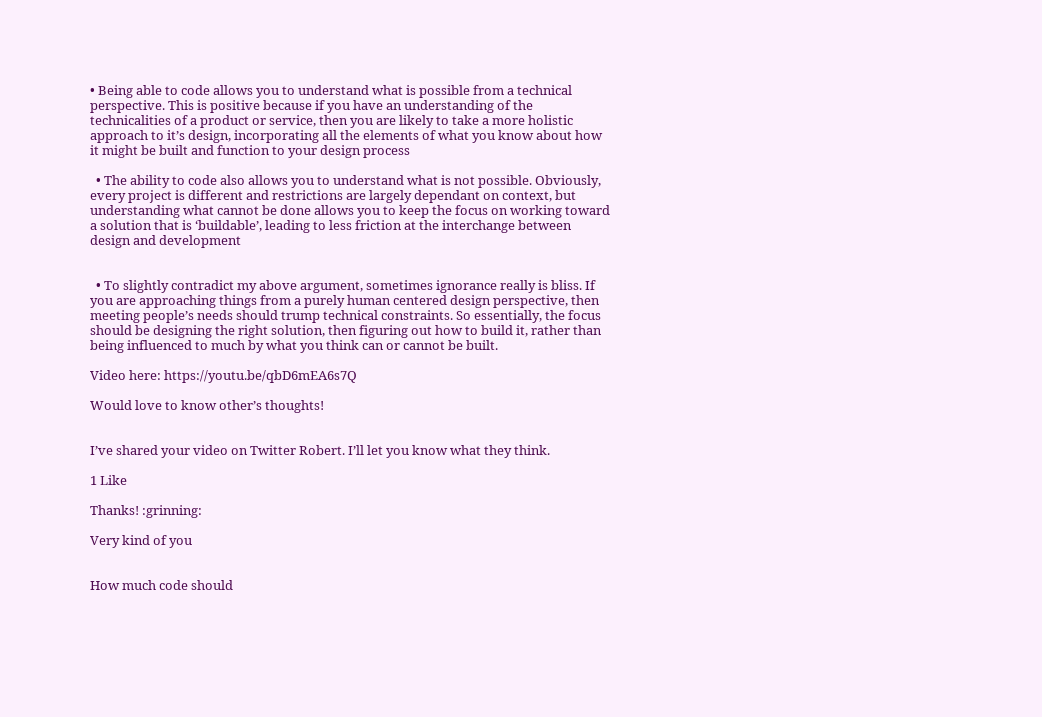• Being able to code allows you to understand what is possible from a technical perspective. This is positive because if you have an understanding of the technicalities of a product or service, then you are likely to take a more holistic approach to it’s design, incorporating all the elements of what you know about how it might be built and function to your design process

  • The ability to code also allows you to understand what is not possible. Obviously, every project is different and restrictions are largely dependant on context, but understanding what cannot be done allows you to keep the focus on working toward a solution that is ‘buildable’, leading to less friction at the interchange between design and development


  • To slightly contradict my above argument, sometimes ignorance really is bliss. If you are approaching things from a purely human centered design perspective, then meeting people’s needs should trump technical constraints. So essentially, the focus should be designing the right solution, then figuring out how to build it, rather than being influenced to much by what you think can or cannot be built.

Video here: https://youtu.be/qbD6mEA6s7Q

Would love to know other’s thoughts!


I’ve shared your video on Twitter Robert. I’ll let you know what they think.

1 Like

Thanks! :grinning:

Very kind of you


How much code should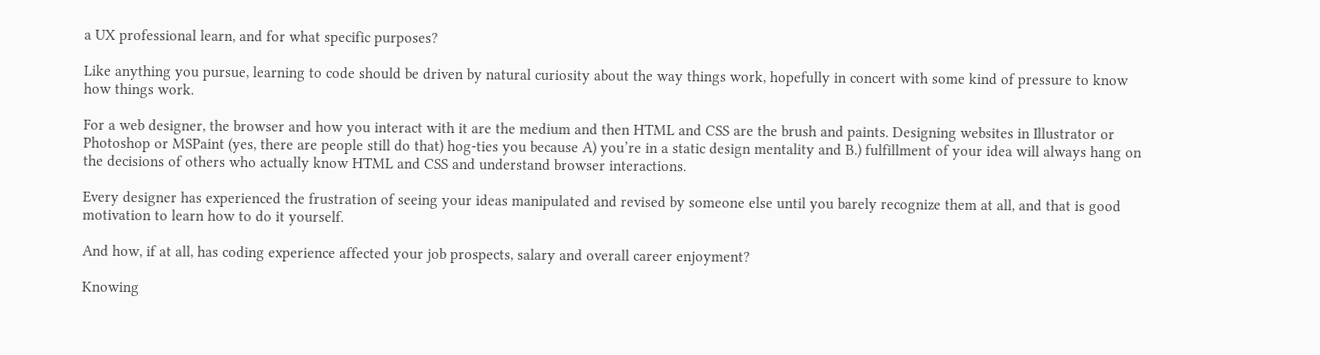a UX professional learn, and for what specific purposes?

Like anything you pursue, learning to code should be driven by natural curiosity about the way things work, hopefully in concert with some kind of pressure to know how things work.

For a web designer, the browser and how you interact with it are the medium and then HTML and CSS are the brush and paints. Designing websites in Illustrator or Photoshop or MSPaint (yes, there are people still do that) hog-ties you because A) you’re in a static design mentality and B.) fulfillment of your idea will always hang on the decisions of others who actually know HTML and CSS and understand browser interactions.

Every designer has experienced the frustration of seeing your ideas manipulated and revised by someone else until you barely recognize them at all, and that is good motivation to learn how to do it yourself.

And how, if at all, has coding experience affected your job prospects, salary and overall career enjoyment?

Knowing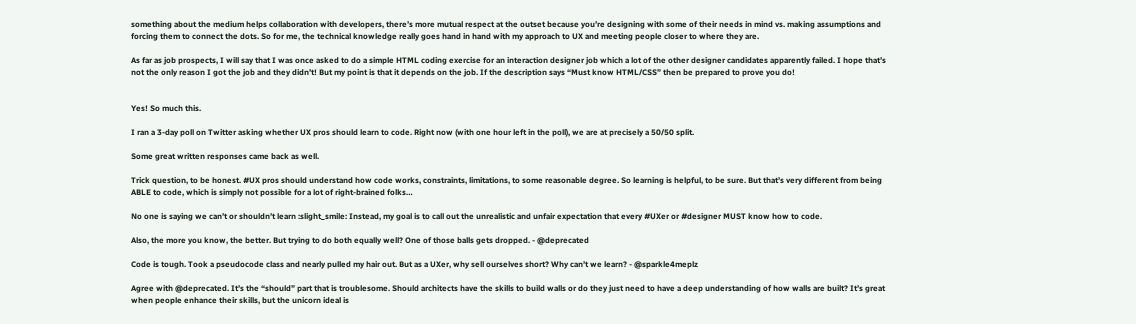something about the medium helps collaboration with developers, there’s more mutual respect at the outset because you’re designing with some of their needs in mind vs. making assumptions and forcing them to connect the dots. So for me, the technical knowledge really goes hand in hand with my approach to UX and meeting people closer to where they are.

As far as job prospects, I will say that I was once asked to do a simple HTML coding exercise for an interaction designer job which a lot of the other designer candidates apparently failed. I hope that’s not the only reason I got the job and they didn’t! But my point is that it depends on the job. If the description says “Must know HTML/CSS” then be prepared to prove you do!


Yes! So much this.

I ran a 3-day poll on Twitter asking whether UX pros should learn to code. Right now (with one hour left in the poll), we are at precisely a 50/50 split.

Some great written responses came back as well.

Trick question, to be honest. #UX pros should understand how code works, constraints, limitations, to some reasonable degree. So learning is helpful, to be sure. But that’s very different from being ABLE to code, which is simply not possible for a lot of right-brained folks…

No one is saying we can’t or shouldn’t learn :slight_smile: Instead, my goal is to call out the unrealistic and unfair expectation that every #UXer or #designer MUST know how to code.

Also, the more you know, the better. But trying to do both equally well? One of those balls gets dropped. - @deprecated

Code is tough. Took a pseudocode class and nearly pulled my hair out. But as a UXer, why sell ourselves short? Why can’t we learn? - @sparkle4meplz

Agree with @deprecated. It’s the “should” part that is troublesome. Should architects have the skills to build walls or do they just need to have a deep understanding of how walls are built? It’s great when people enhance their skills, but the unicorn ideal is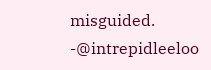misguided. -@intrepidleeloo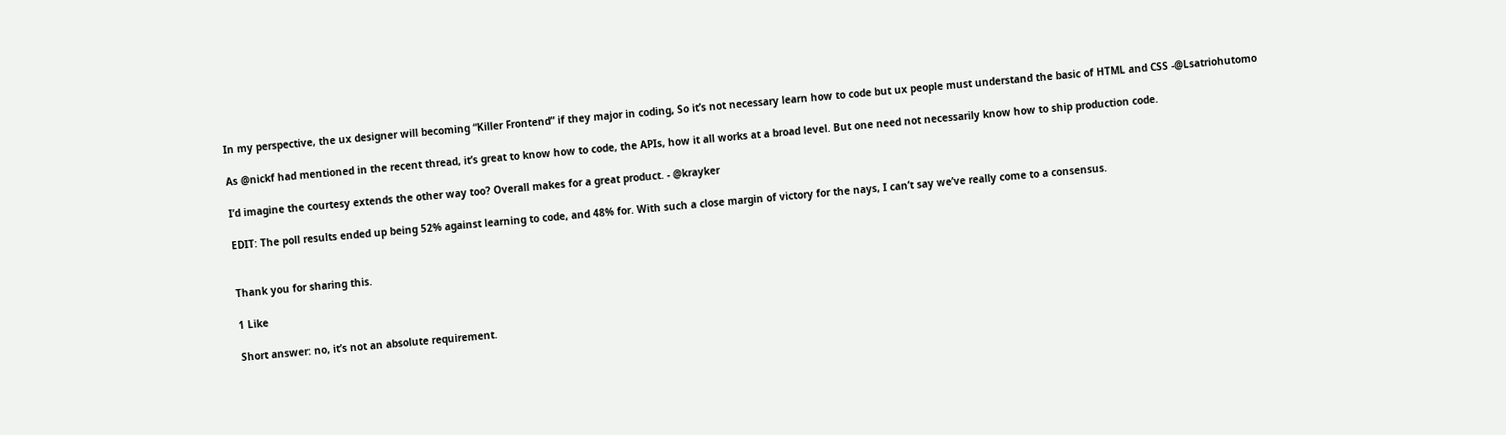In my perspective, the ux designer will becoming “Killer Frontend” if they major in coding, So it’s not necessary learn how to code but ux people must understand the basic of HTML and CSS -@Lsatriohutomo

As @nickf had mentioned in the recent thread, it’s great to know how to code, the APIs, how it all works at a broad level. But one need not necessarily know how to ship production code.

I’d imagine the courtesy extends the other way too? Overall makes for a great product. - @krayker

EDIT: The poll results ended up being 52% against learning to code, and 48% for. With such a close margin of victory for the nays, I can’t say we’ve really come to a consensus.


Thank you for sharing this.

1 Like

Short answer: no, it’s not an absolute requirement.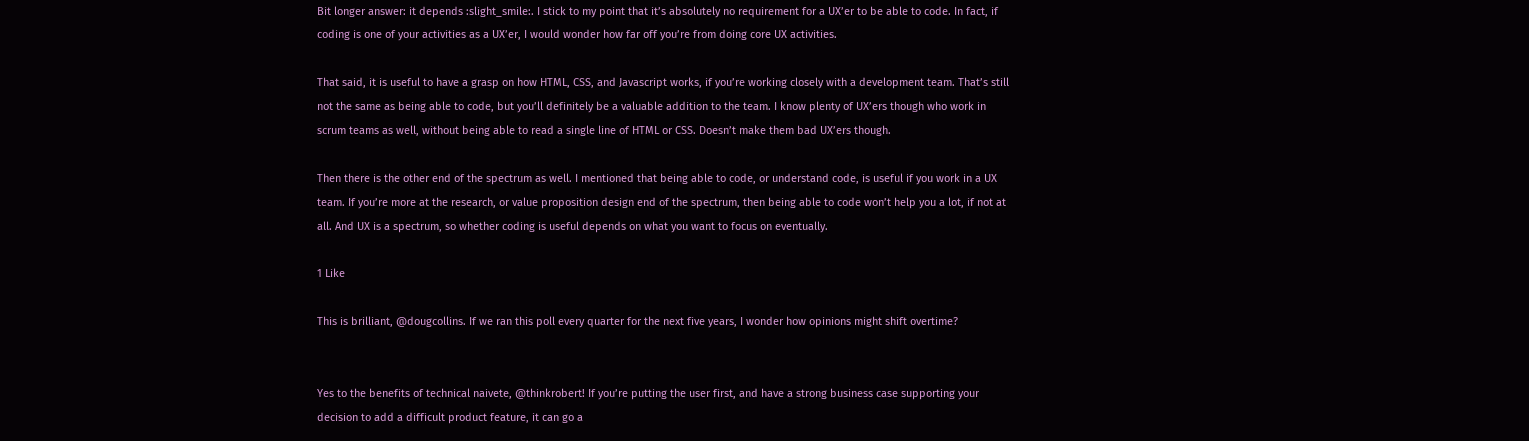Bit longer answer: it depends :slight_smile:. I stick to my point that it’s absolutely no requirement for a UX’er to be able to code. In fact, if coding is one of your activities as a UX’er, I would wonder how far off you’re from doing core UX activities.

That said, it is useful to have a grasp on how HTML, CSS, and Javascript works, if you’re working closely with a development team. That’s still not the same as being able to code, but you’ll definitely be a valuable addition to the team. I know plenty of UX’ers though who work in scrum teams as well, without being able to read a single line of HTML or CSS. Doesn’t make them bad UX’ers though.

Then there is the other end of the spectrum as well. I mentioned that being able to code, or understand code, is useful if you work in a UX team. If you’re more at the research, or value proposition design end of the spectrum, then being able to code won’t help you a lot, if not at all. And UX is a spectrum, so whether coding is useful depends on what you want to focus on eventually.

1 Like

This is brilliant, @dougcollins. If we ran this poll every quarter for the next five years, I wonder how opinions might shift overtime?


Yes to the benefits of technical naivete, @thinkrobert! If you’re putting the user first, and have a strong business case supporting your decision to add a difficult product feature, it can go a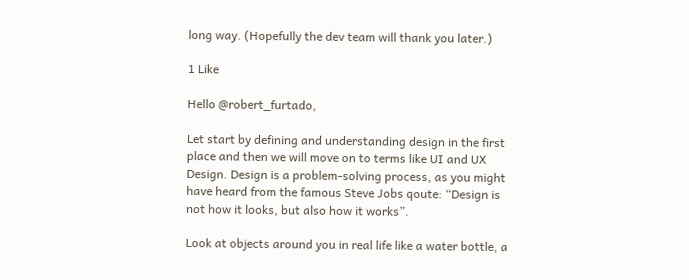long way. (Hopefully the dev team will thank you later.)

1 Like

Hello @robert_furtado,

Let start by defining and understanding design in the first place and then we will move on to terms like UI and UX Design. Design is a problem-solving process, as you might have heard from the famous Steve Jobs qoute: “Design is not how it looks, but also how it works”.

Look at objects around you in real life like a water bottle, a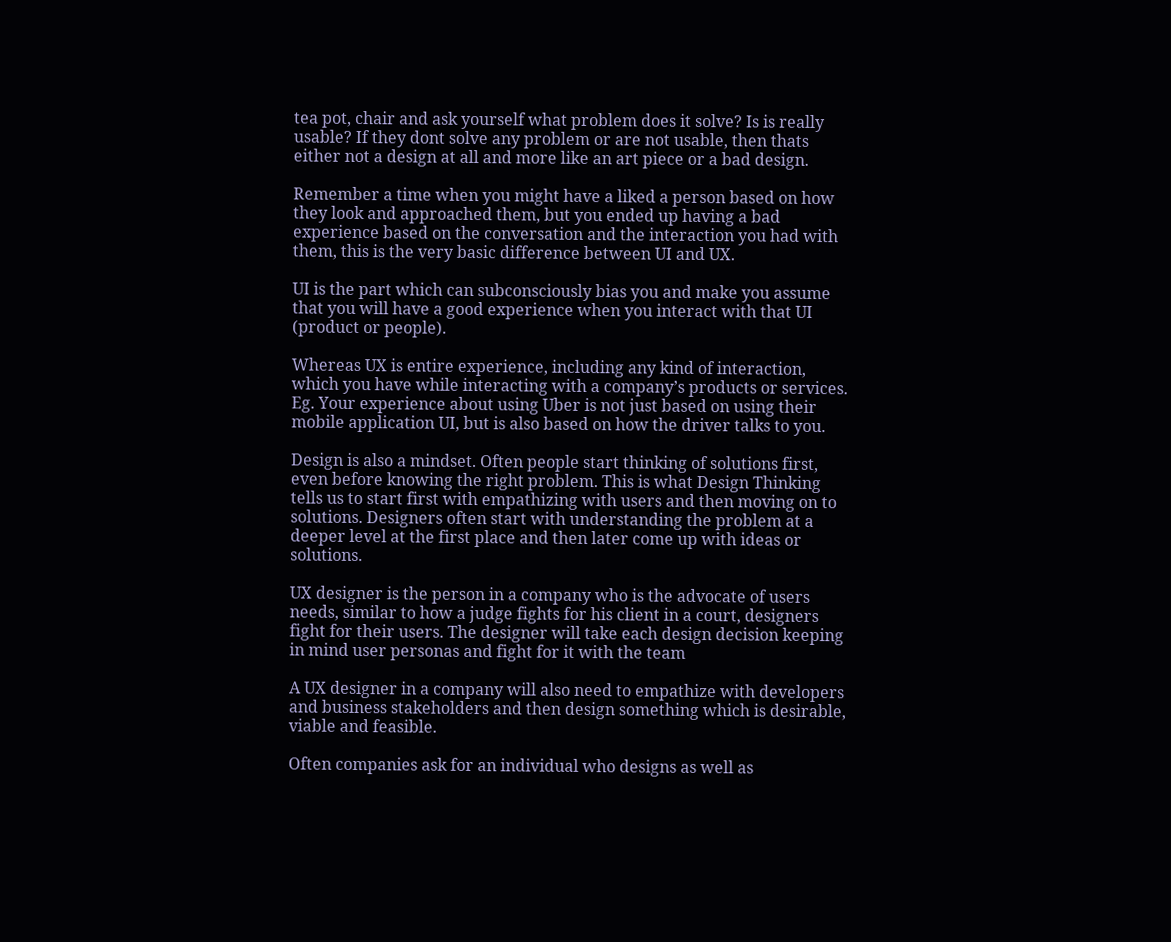tea pot, chair and ask yourself what problem does it solve? Is is really usable? If they dont solve any problem or are not usable, then thats either not a design at all and more like an art piece or a bad design.

Remember a time when you might have a liked a person based on how they look and approached them, but you ended up having a bad experience based on the conversation and the interaction you had with them, this is the very basic difference between UI and UX.

UI is the part which can subconsciously bias you and make you assume that you will have a good experience when you interact with that UI (product or people).

Whereas UX is entire experience, including any kind of interaction, which you have while interacting with a company’s products or services. Eg. Your experience about using Uber is not just based on using their mobile application UI, but is also based on how the driver talks to you.

Design is also a mindset. Often people start thinking of solutions first, even before knowing the right problem. This is what Design Thinking tells us to start first with empathizing with users and then moving on to solutions. Designers often start with understanding the problem at a deeper level at the first place and then later come up with ideas or solutions.

UX designer is the person in a company who is the advocate of users needs, similar to how a judge fights for his client in a court, designers fight for their users. The designer will take each design decision keeping in mind user personas and fight for it with the team

A UX designer in a company will also need to empathize with developers and business stakeholders and then design something which is desirable, viable and feasible.

Often companies ask for an individual who designs as well as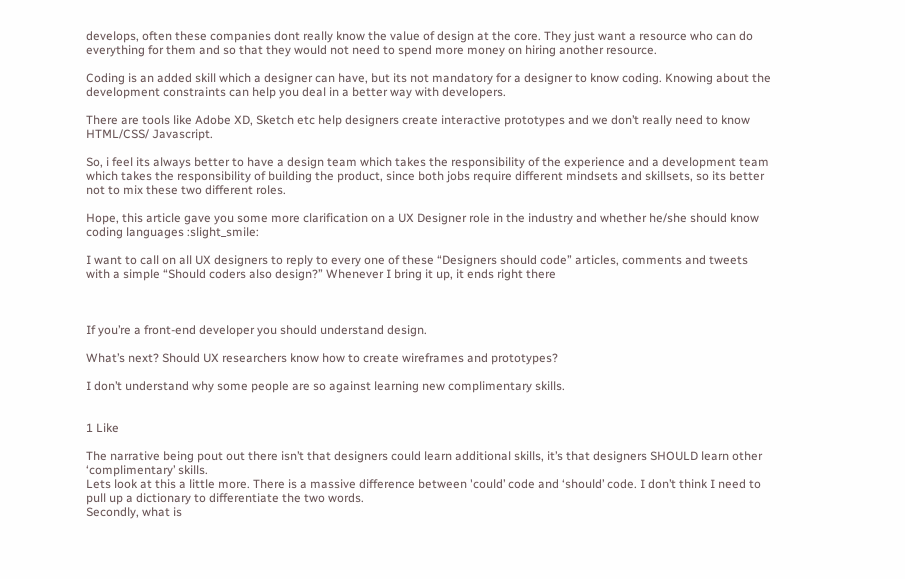develops, often these companies dont really know the value of design at the core. They just want a resource who can do everything for them and so that they would not need to spend more money on hiring another resource.

Coding is an added skill which a designer can have, but its not mandatory for a designer to know coding. Knowing about the development constraints can help you deal in a better way with developers.

There are tools like Adobe XD, Sketch etc help designers create interactive prototypes and we don’t really need to know HTML/CSS/ Javascript.

So, i feel its always better to have a design team which takes the responsibility of the experience and a development team which takes the responsibility of building the product, since both jobs require different mindsets and skillsets, so its better not to mix these two different roles.

Hope, this article gave you some more clarification on a UX Designer role in the industry and whether he/she should know coding languages :slight_smile:

I want to call on all UX designers to reply to every one of these “Designers should code” articles, comments and tweets with a simple “Should coders also design?” Whenever I bring it up, it ends right there



If you’re a front-end developer you should understand design.

What’s next? Should UX researchers know how to create wireframes and prototypes?

I don’t understand why some people are so against learning new complimentary skills.


1 Like

The narrative being pout out there isn’t that designers could learn additional skills, it’s that designers SHOULD learn other ‘complimentary’ skills.
Lets look at this a little more. There is a massive difference between 'could’ code and ‘should’ code. I don’t think I need to pull up a dictionary to differentiate the two words.
Secondly, what is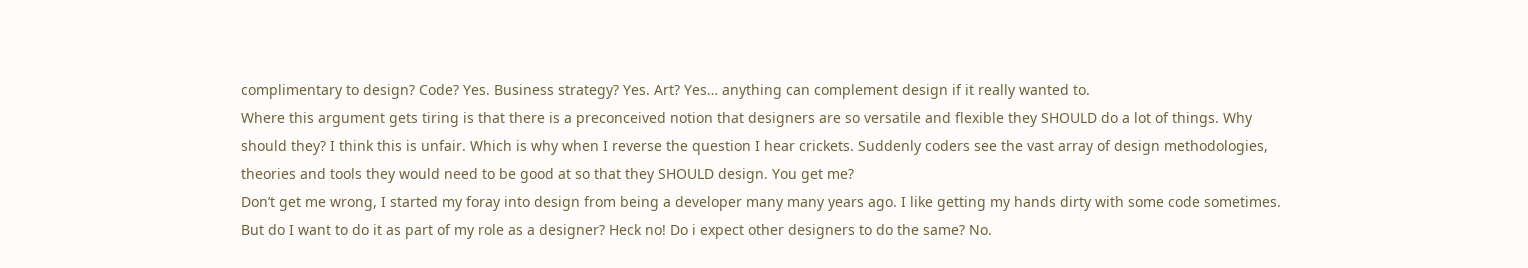complimentary to design? Code? Yes. Business strategy? Yes. Art? Yes… anything can complement design if it really wanted to.
Where this argument gets tiring is that there is a preconceived notion that designers are so versatile and flexible they SHOULD do a lot of things. Why should they? I think this is unfair. Which is why when I reverse the question I hear crickets. Suddenly coders see the vast array of design methodologies, theories and tools they would need to be good at so that they SHOULD design. You get me?
Don’t get me wrong, I started my foray into design from being a developer many many years ago. I like getting my hands dirty with some code sometimes. But do I want to do it as part of my role as a designer? Heck no! Do i expect other designers to do the same? No.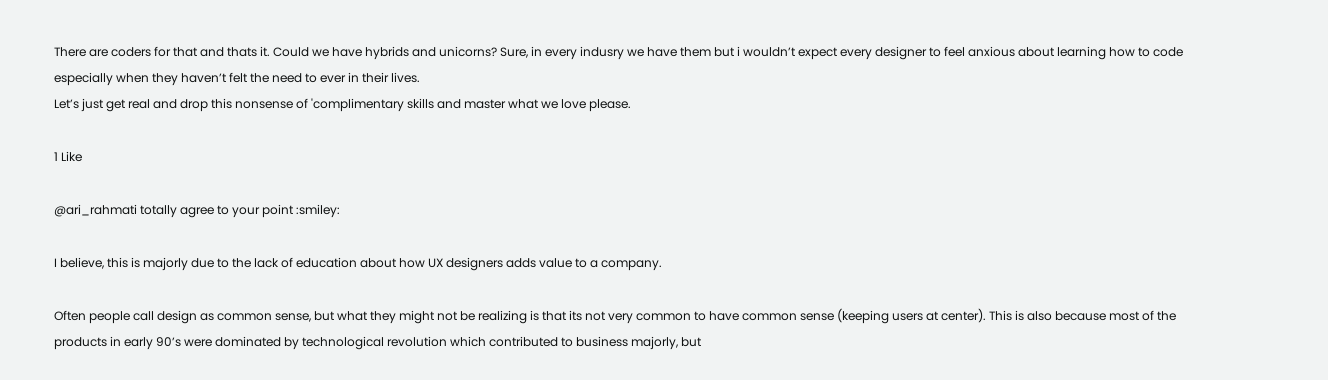There are coders for that and thats it. Could we have hybrids and unicorns? Sure, in every indusry we have them but i wouldn’t expect every designer to feel anxious about learning how to code especially when they haven’t felt the need to ever in their lives.
Let’s just get real and drop this nonsense of 'complimentary skills and master what we love please.

1 Like

@ari_rahmati totally agree to your point :smiley:

I believe, this is majorly due to the lack of education about how UX designers adds value to a company.

Often people call design as common sense, but what they might not be realizing is that its not very common to have common sense (keeping users at center). This is also because most of the products in early 90’s were dominated by technological revolution which contributed to business majorly, but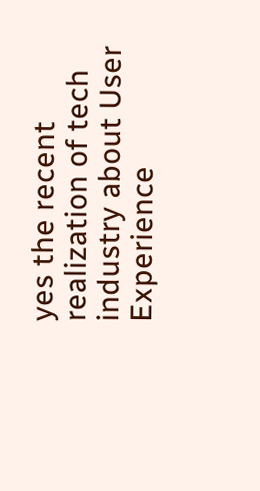yes the recent realization of tech industry about User Experience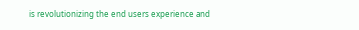is revolutionizing the end users experience and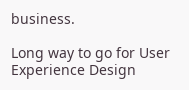business.

Long way to go for User Experience Design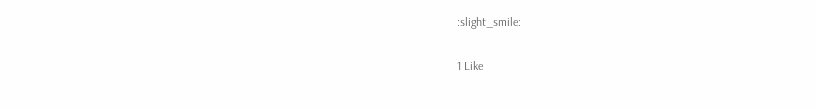:slight_smile:

1 Like